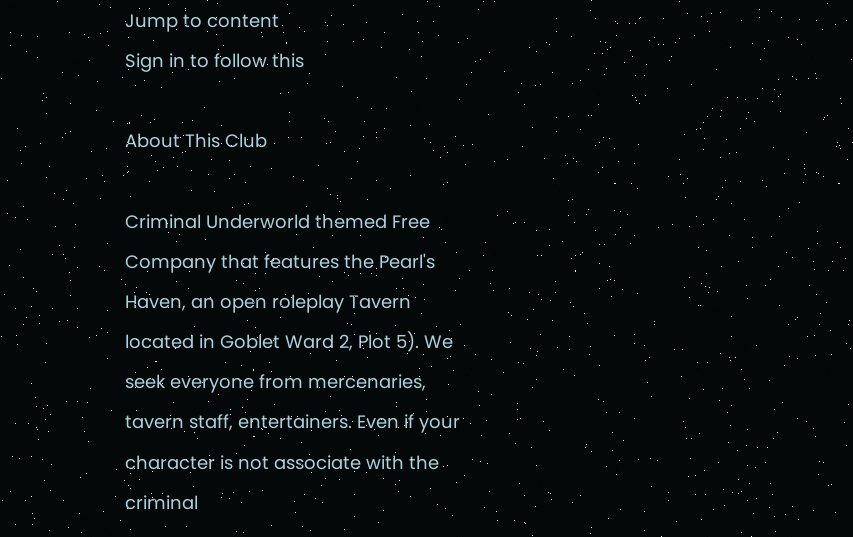Jump to content
Sign in to follow this

About This Club

Criminal Underworld themed Free Company that features the Pearl's Haven, an open roleplay Tavern located in Goblet Ward 2, Plot 5). We seek everyone from mercenaries, tavern staff, entertainers. Even if your character is not associate with the criminal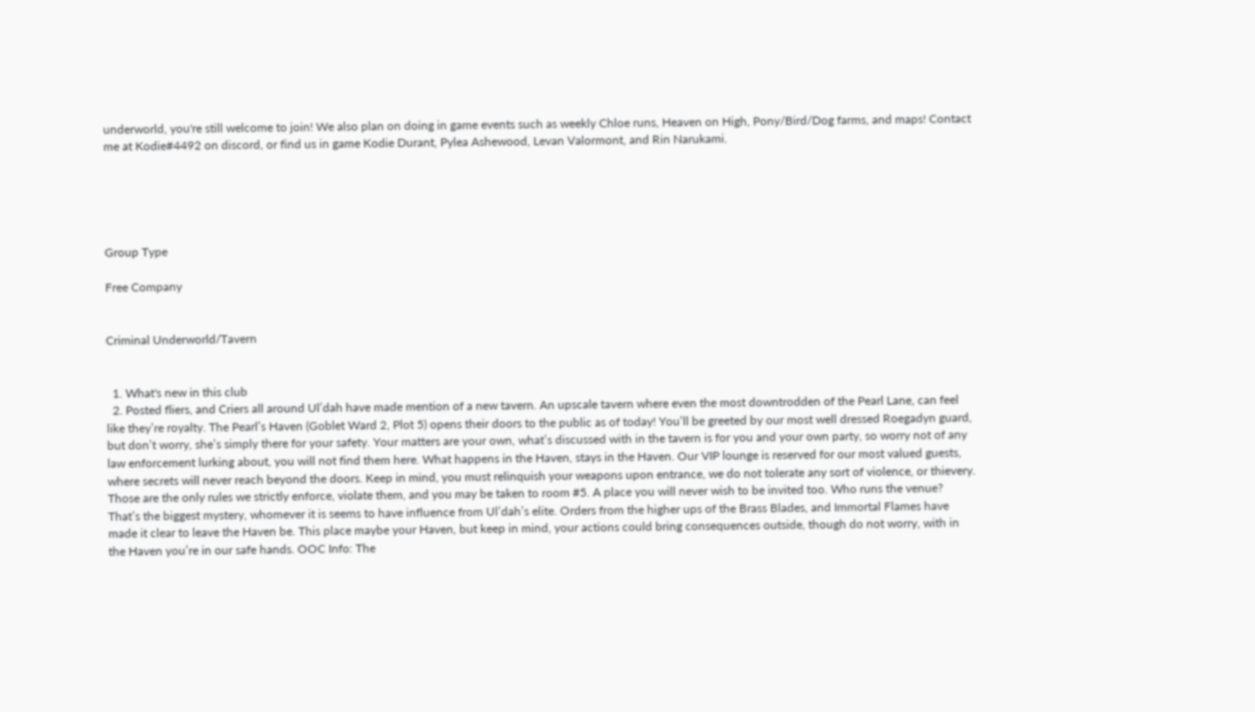underworld, you're still welcome to join! We also plan on doing in game events such as weekly Chloe runs, Heaven on High, Pony/Bird/Dog farms, and maps! Contact me at Kodie#4492 on discord, or find us in game Kodie Durant, Pylea Ashewood, Levan Valormont, and Rin Narukami.





Group Type

Free Company


Criminal Underworld/Tavern


  1. What's new in this club
  2. Posted fliers, and Criers all around Ul’dah have made mention of a new tavern. An upscale tavern where even the most downtrodden of the Pearl Lane, can feel like they’re royalty. The Pearl’s Haven (Goblet Ward 2, Plot 5) opens their doors to the public as of today! You’ll be greeted by our most well dressed Roegadyn guard, but don’t worry, she’s simply there for your safety. Your matters are your own, what’s discussed with in the tavern is for you and your own party, so worry not of any law enforcement lurking about, you will not find them here. What happens in the Haven, stays in the Haven. Our VIP lounge is reserved for our most valued guests, where secrets will never reach beyond the doors. Keep in mind, you must relinquish your weapons upon entrance, we do not tolerate any sort of violence, or thievery. Those are the only rules we strictly enforce, violate them, and you may be taken to room #5. A place you will never wish to be invited too. Who runs the venue? That’s the biggest mystery, whomever it is seems to have influence from Ul’dah’s elite. Orders from the higher ups of the Brass Blades, and Immortal Flames have made it clear to leave the Haven be. This place maybe your Haven, but keep in mind, your actions could bring consequences outside, though do not worry, with in the Haven you’re in our safe hands. OOC Info: The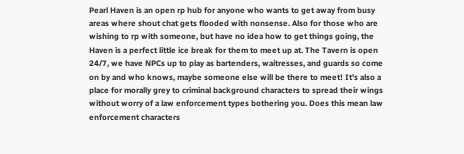Pearl Haven is an open rp hub for anyone who wants to get away from busy areas where shout chat gets flooded with nonsense. Also for those who are wishing to rp with someone, but have no idea how to get things going, the Haven is a perfect little ice break for them to meet up at. The Tavern is open 24/7, we have NPCs up to play as bartenders, waitresses, and guards so come on by and who knows, maybe someone else will be there to meet! It’s also a place for morally grey to criminal background characters to spread their wings without worry of a law enforcement types bothering you. Does this mean law enforcement characters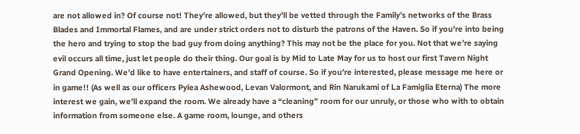are not allowed in? Of course not! They’re allowed, but they’ll be vetted through the Family’s networks of the Brass Blades and Immortal Flames, and are under strict orders not to disturb the patrons of the Haven. So if you’re into being the hero and trying to stop the bad guy from doing anything? This may not be the place for you. Not that we’re saying evil occurs all time, just let people do their thing. Our goal is by Mid to Late May for us to host our first Tavern Night Grand Opening. We’d like to have entertainers, and staff of course. So if you’re interested, please message me here or in game!! (As well as our officers Pylea Ashewood, Levan Valormont, and Rin Narukami of La Famiglia Eterna) The more interest we gain, we’ll expand the room. We already have a “cleaning” room for our unruly, or those who with to obtain information from someone else. A game room, lounge, and others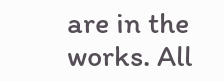are in the works. All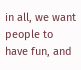in all, we want people to have fun, and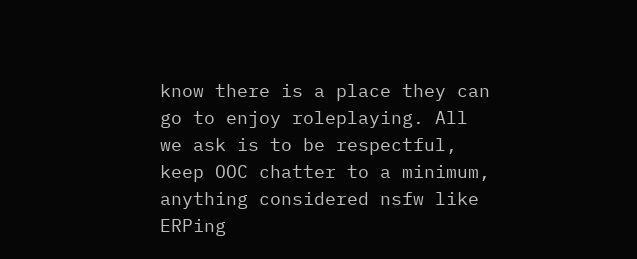know there is a place they can go to enjoy roleplaying. All we ask is to be respectful, keep OOC chatter to a minimum, anything considered nsfw like ERPing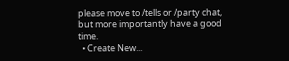please move to /tells or /party chat, but more importantly have a good time.
  • Create New...